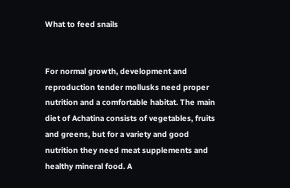What to feed snails


For normal growth, development and reproduction tender mollusks need proper nutrition and a comfortable habitat. The main diet of Achatina consists of vegetables, fruits and greens, but for a variety and good nutrition they need meat supplements and healthy mineral food. A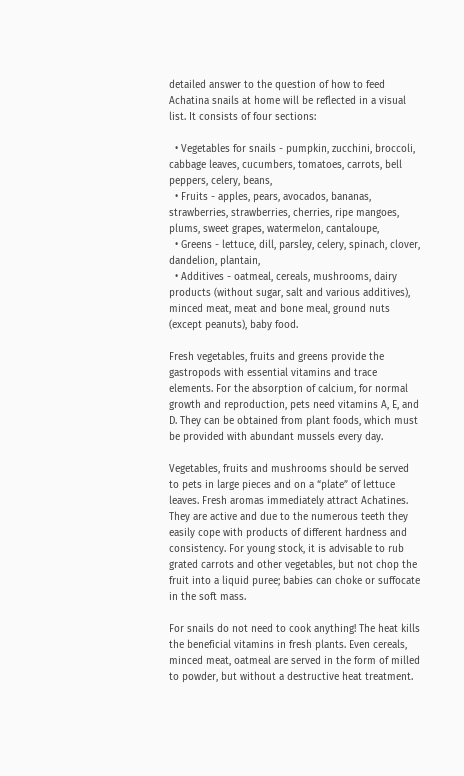detailed answer to the question of how to feed Achatina snails at home will be reflected in a visual list. It consists of four sections:

  • Vegetables for snails - pumpkin, zucchini, broccoli, cabbage leaves, cucumbers, tomatoes, carrots, bell peppers, celery, beans,
  • Fruits - apples, pears, avocados, bananas, strawberries, strawberries, cherries, ripe mangoes, plums, sweet grapes, watermelon, cantaloupe,
  • Greens - lettuce, dill, parsley, celery, spinach, clover, dandelion, plantain,
  • Additives - oatmeal, cereals, mushrooms, dairy products (without sugar, salt and various additives), minced meat, meat and bone meal, ground nuts (except peanuts), baby food.

Fresh vegetables, fruits and greens provide the gastropods with essential vitamins and trace elements. For the absorption of calcium, for normal growth and reproduction, pets need vitamins A, E, and D. They can be obtained from plant foods, which must be provided with abundant mussels every day.

Vegetables, fruits and mushrooms should be served to pets in large pieces and on a “plate” of lettuce leaves. Fresh aromas immediately attract Achatines. They are active and due to the numerous teeth they easily cope with products of different hardness and consistency. For young stock, it is advisable to rub grated carrots and other vegetables, but not chop the fruit into a liquid puree; babies can choke or suffocate in the soft mass.

For snails do not need to cook anything! The heat kills the beneficial vitamins in fresh plants. Even cereals, minced meat, oatmeal are served in the form of milled to powder, but without a destructive heat treatment.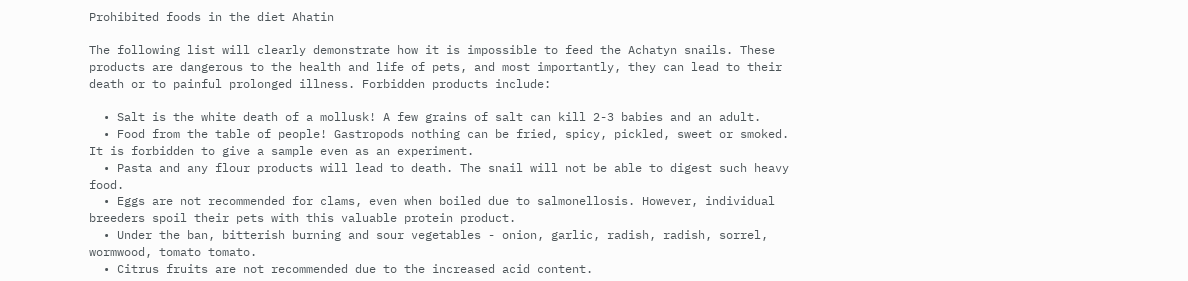Prohibited foods in the diet Ahatin

The following list will clearly demonstrate how it is impossible to feed the Achatyn snails. These products are dangerous to the health and life of pets, and most importantly, they can lead to their death or to painful prolonged illness. Forbidden products include:

  • Salt is the white death of a mollusk! A few grains of salt can kill 2-3 babies and an adult.
  • Food from the table of people! Gastropods nothing can be fried, spicy, pickled, sweet or smoked. It is forbidden to give a sample even as an experiment.
  • Pasta and any flour products will lead to death. The snail will not be able to digest such heavy food.
  • Eggs are not recommended for clams, even when boiled due to salmonellosis. However, individual breeders spoil their pets with this valuable protein product.
  • Under the ban, bitterish burning and sour vegetables - onion, garlic, radish, radish, sorrel, wormwood, tomato tomato.
  • Citrus fruits are not recommended due to the increased acid content.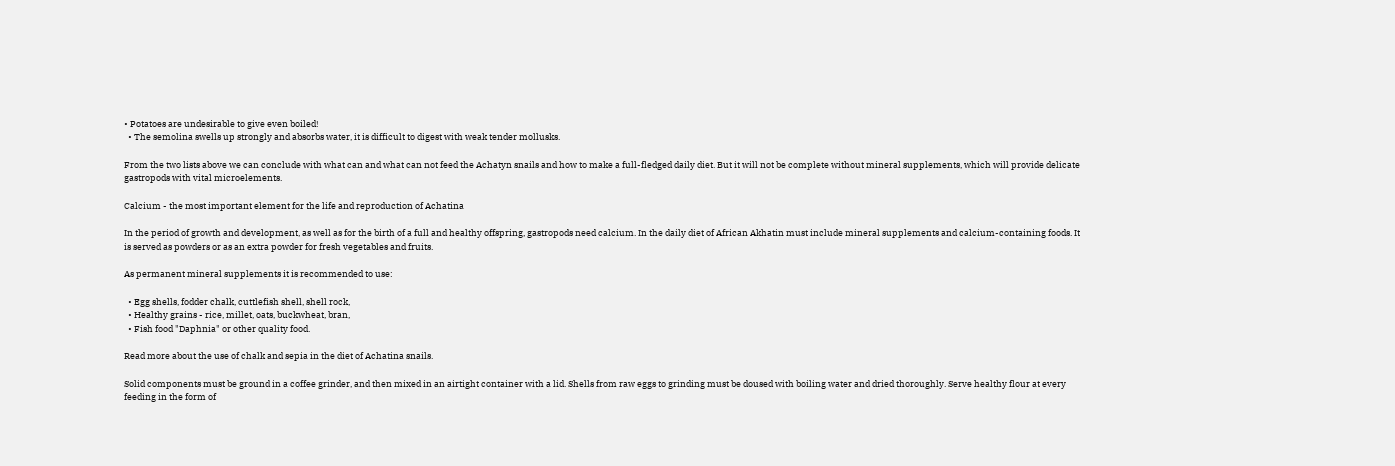• Potatoes are undesirable to give even boiled!
  • The semolina swells up strongly and absorbs water, it is difficult to digest with weak tender mollusks.

From the two lists above we can conclude with what can and what can not feed the Achatyn snails and how to make a full-fledged daily diet. But it will not be complete without mineral supplements, which will provide delicate gastropods with vital microelements.

Calcium - the most important element for the life and reproduction of Achatina

In the period of growth and development, as well as for the birth of a full and healthy offspring, gastropods need calcium. In the daily diet of African Akhatin must include mineral supplements and calcium-containing foods. It is served as powders or as an extra powder for fresh vegetables and fruits.

As permanent mineral supplements it is recommended to use:

  • Egg shells, fodder chalk, cuttlefish shell, shell rock,
  • Healthy grains - rice, millet, oats, buckwheat, bran,
  • Fish food "Daphnia" or other quality food.

Read more about the use of chalk and sepia in the diet of Achatina snails.

Solid components must be ground in a coffee grinder, and then mixed in an airtight container with a lid. Shells from raw eggs to grinding must be doused with boiling water and dried thoroughly. Serve healthy flour at every feeding in the form of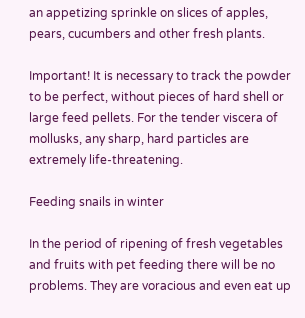an appetizing sprinkle on slices of apples, pears, cucumbers and other fresh plants.

Important! It is necessary to track the powder to be perfect, without pieces of hard shell or large feed pellets. For the tender viscera of mollusks, any sharp, hard particles are extremely life-threatening.

Feeding snails in winter

In the period of ripening of fresh vegetables and fruits with pet feeding there will be no problems. They are voracious and even eat up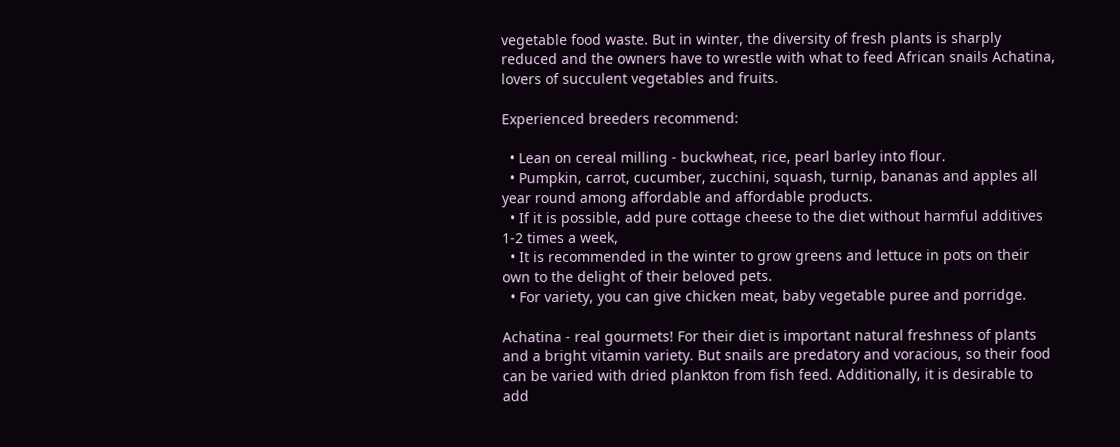vegetable food waste. But in winter, the diversity of fresh plants is sharply reduced and the owners have to wrestle with what to feed African snails Achatina, lovers of succulent vegetables and fruits.

Experienced breeders recommend:

  • Lean on cereal milling - buckwheat, rice, pearl barley into flour.
  • Pumpkin, carrot, cucumber, zucchini, squash, turnip, bananas and apples all year round among affordable and affordable products.
  • If it is possible, add pure cottage cheese to the diet without harmful additives 1-2 times a week,
  • It is recommended in the winter to grow greens and lettuce in pots on their own to the delight of their beloved pets.
  • For variety, you can give chicken meat, baby vegetable puree and porridge.

Achatina - real gourmets! For their diet is important natural freshness of plants and a bright vitamin variety. But snails are predatory and voracious, so their food can be varied with dried plankton from fish feed. Additionally, it is desirable to add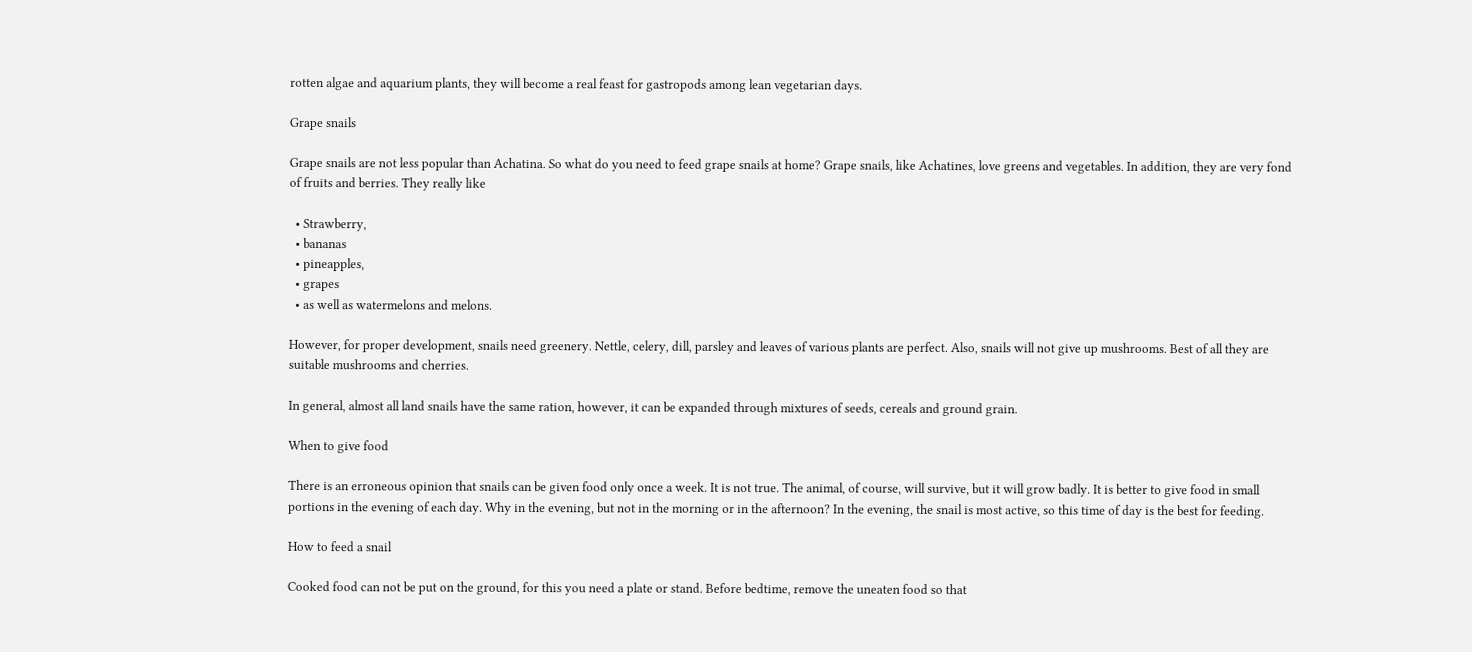rotten algae and aquarium plants, they will become a real feast for gastropods among lean vegetarian days.

Grape snails

Grape snails are not less popular than Achatina. So what do you need to feed grape snails at home? Grape snails, like Achatines, love greens and vegetables. In addition, they are very fond of fruits and berries. They really like

  • Strawberry,
  • bananas
  • pineapples,
  • grapes
  • as well as watermelons and melons.

However, for proper development, snails need greenery. Nettle, celery, dill, parsley and leaves of various plants are perfect. Also, snails will not give up mushrooms. Best of all they are suitable mushrooms and cherries.

In general, almost all land snails have the same ration, however, it can be expanded through mixtures of seeds, cereals and ground grain.

When to give food

There is an erroneous opinion that snails can be given food only once a week. It is not true. The animal, of course, will survive, but it will grow badly. It is better to give food in small portions in the evening of each day. Why in the evening, but not in the morning or in the afternoon? In the evening, the snail is most active, so this time of day is the best for feeding.

How to feed a snail

Cooked food can not be put on the ground, for this you need a plate or stand. Before bedtime, remove the uneaten food so that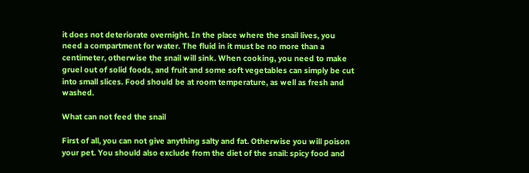it does not deteriorate overnight. In the place where the snail lives, you need a compartment for water. The fluid in it must be no more than a centimeter, otherwise the snail will sink. When cooking, you need to make gruel out of solid foods, and fruit and some soft vegetables can simply be cut into small slices. Food should be at room temperature, as well as fresh and washed.

What can not feed the snail

First of all, you can not give anything salty and fat. Otherwise you will poison your pet. You should also exclude from the diet of the snail: spicy food and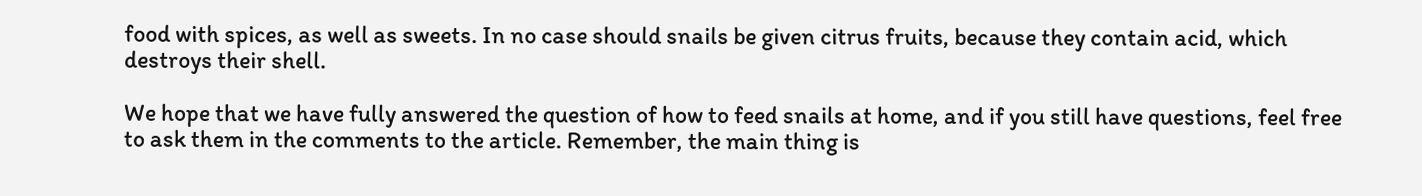food with spices, as well as sweets. In no case should snails be given citrus fruits, because they contain acid, which destroys their shell.

We hope that we have fully answered the question of how to feed snails at home, and if you still have questions, feel free to ask them in the comments to the article. Remember, the main thing is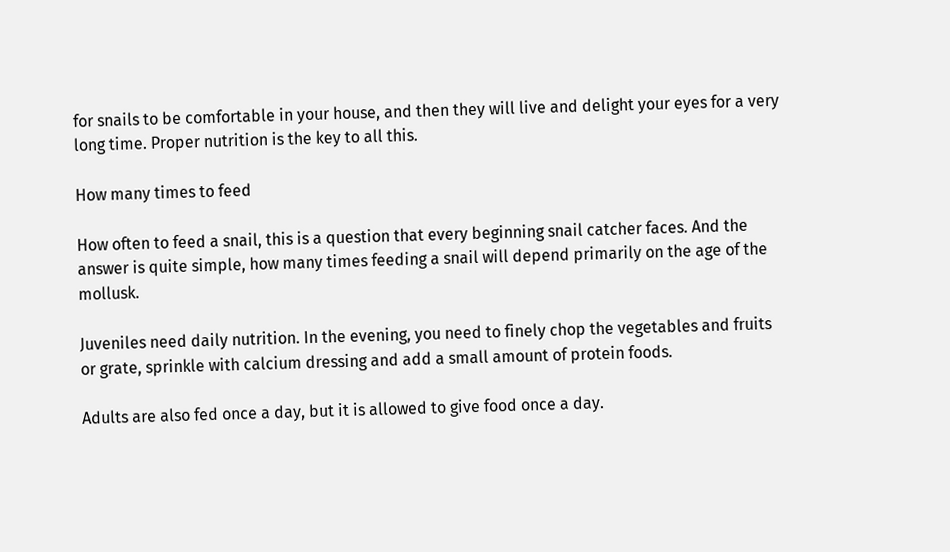for snails to be comfortable in your house, and then they will live and delight your eyes for a very long time. Proper nutrition is the key to all this.

How many times to feed

How often to feed a snail, this is a question that every beginning snail catcher faces. And the answer is quite simple, how many times feeding a snail will depend primarily on the age of the mollusk.

Juveniles need daily nutrition. In the evening, you need to finely chop the vegetables and fruits or grate, sprinkle with calcium dressing and add a small amount of protein foods.

Adults are also fed once a day, but it is allowed to give food once a day.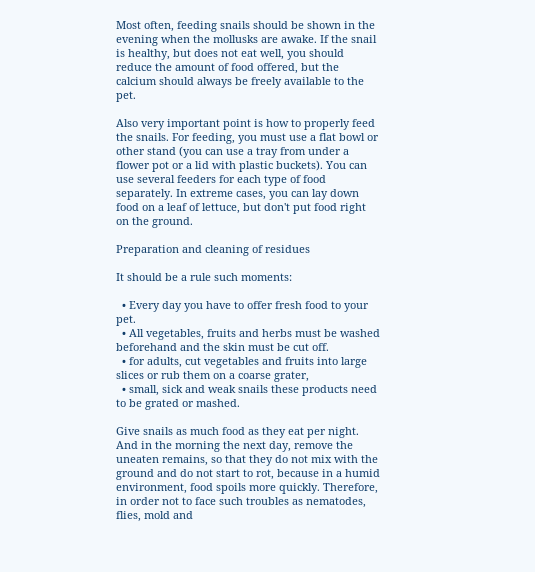Most often, feeding snails should be shown in the evening when the mollusks are awake. If the snail is healthy, but does not eat well, you should reduce the amount of food offered, but the calcium should always be freely available to the pet.

Also very important point is how to properly feed the snails. For feeding, you must use a flat bowl or other stand (you can use a tray from under a flower pot or a lid with plastic buckets). You can use several feeders for each type of food separately. In extreme cases, you can lay down food on a leaf of lettuce, but don't put food right on the ground.

Preparation and cleaning of residues

It should be a rule such moments:

  • Every day you have to offer fresh food to your pet.
  • All vegetables, fruits and herbs must be washed beforehand and the skin must be cut off.
  • for adults, cut vegetables and fruits into large slices or rub them on a coarse grater,
  • small, sick and weak snails these products need to be grated or mashed.

Give snails as much food as they eat per night. And in the morning the next day, remove the uneaten remains, so that they do not mix with the ground and do not start to rot, because in a humid environment, food spoils more quickly. Therefore, in order not to face such troubles as nematodes, flies, mold and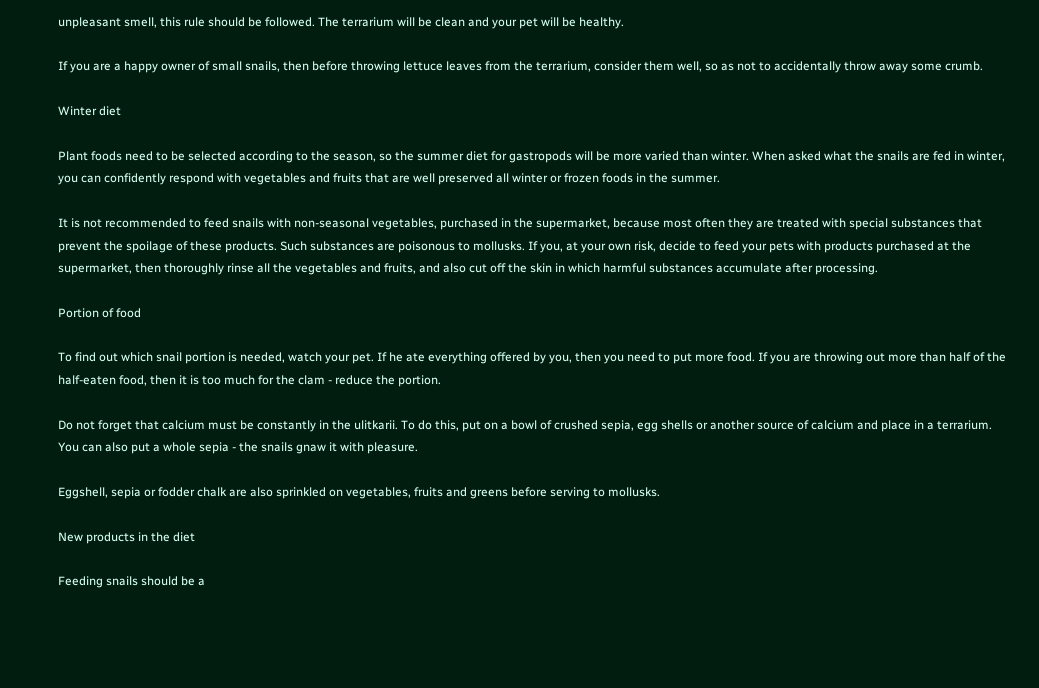unpleasant smell, this rule should be followed. The terrarium will be clean and your pet will be healthy.

If you are a happy owner of small snails, then before throwing lettuce leaves from the terrarium, consider them well, so as not to accidentally throw away some crumb.

Winter diet

Plant foods need to be selected according to the season, so the summer diet for gastropods will be more varied than winter. When asked what the snails are fed in winter, you can confidently respond with vegetables and fruits that are well preserved all winter or frozen foods in the summer.

It is not recommended to feed snails with non-seasonal vegetables, purchased in the supermarket, because most often they are treated with special substances that prevent the spoilage of these products. Such substances are poisonous to mollusks. If you, at your own risk, decide to feed your pets with products purchased at the supermarket, then thoroughly rinse all the vegetables and fruits, and also cut off the skin in which harmful substances accumulate after processing.

Portion of food

To find out which snail portion is needed, watch your pet. If he ate everything offered by you, then you need to put more food. If you are throwing out more than half of the half-eaten food, then it is too much for the clam - reduce the portion.

Do not forget that calcium must be constantly in the ulitkarii. To do this, put on a bowl of crushed sepia, egg shells or another source of calcium and place in a terrarium. You can also put a whole sepia - the snails gnaw it with pleasure.

Eggshell, sepia or fodder chalk are also sprinkled on vegetables, fruits and greens before serving to mollusks.

New products in the diet

Feeding snails should be a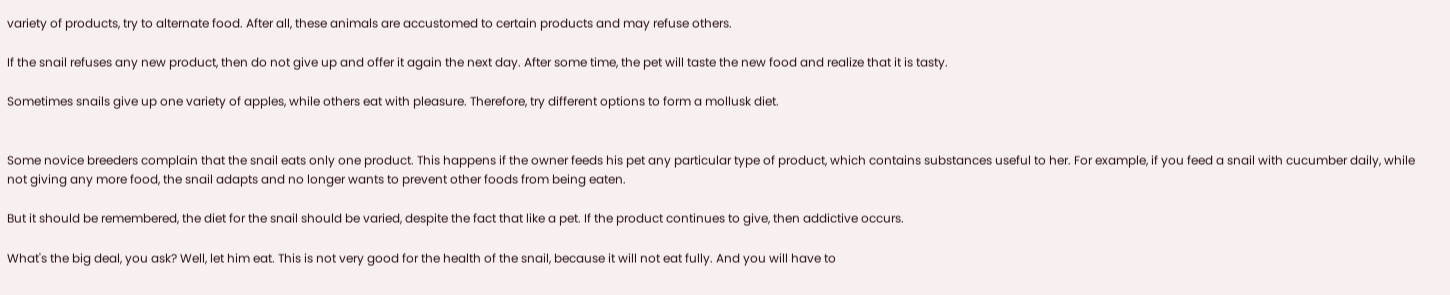variety of products, try to alternate food. After all, these animals are accustomed to certain products and may refuse others.

If the snail refuses any new product, then do not give up and offer it again the next day. After some time, the pet will taste the new food and realize that it is tasty.

Sometimes snails give up one variety of apples, while others eat with pleasure. Therefore, try different options to form a mollusk diet.


Some novice breeders complain that the snail eats only one product. This happens if the owner feeds his pet any particular type of product, which contains substances useful to her. For example, if you feed a snail with cucumber daily, while not giving any more food, the snail adapts and no longer wants to prevent other foods from being eaten.

But it should be remembered, the diet for the snail should be varied, despite the fact that like a pet. If the product continues to give, then addictive occurs.

What's the big deal, you ask? Well, let him eat. This is not very good for the health of the snail, because it will not eat fully. And you will have to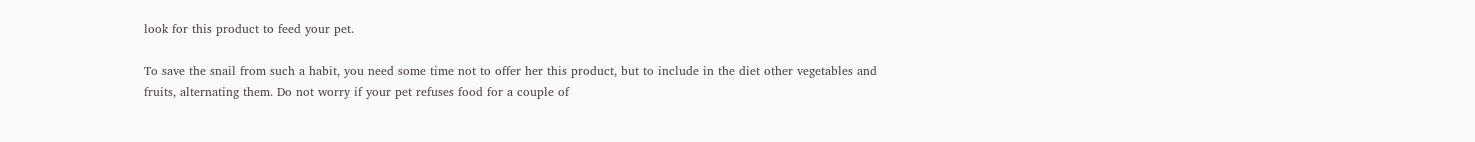look for this product to feed your pet.

To save the snail from such a habit, you need some time not to offer her this product, but to include in the diet other vegetables and fruits, alternating them. Do not worry if your pet refuses food for a couple of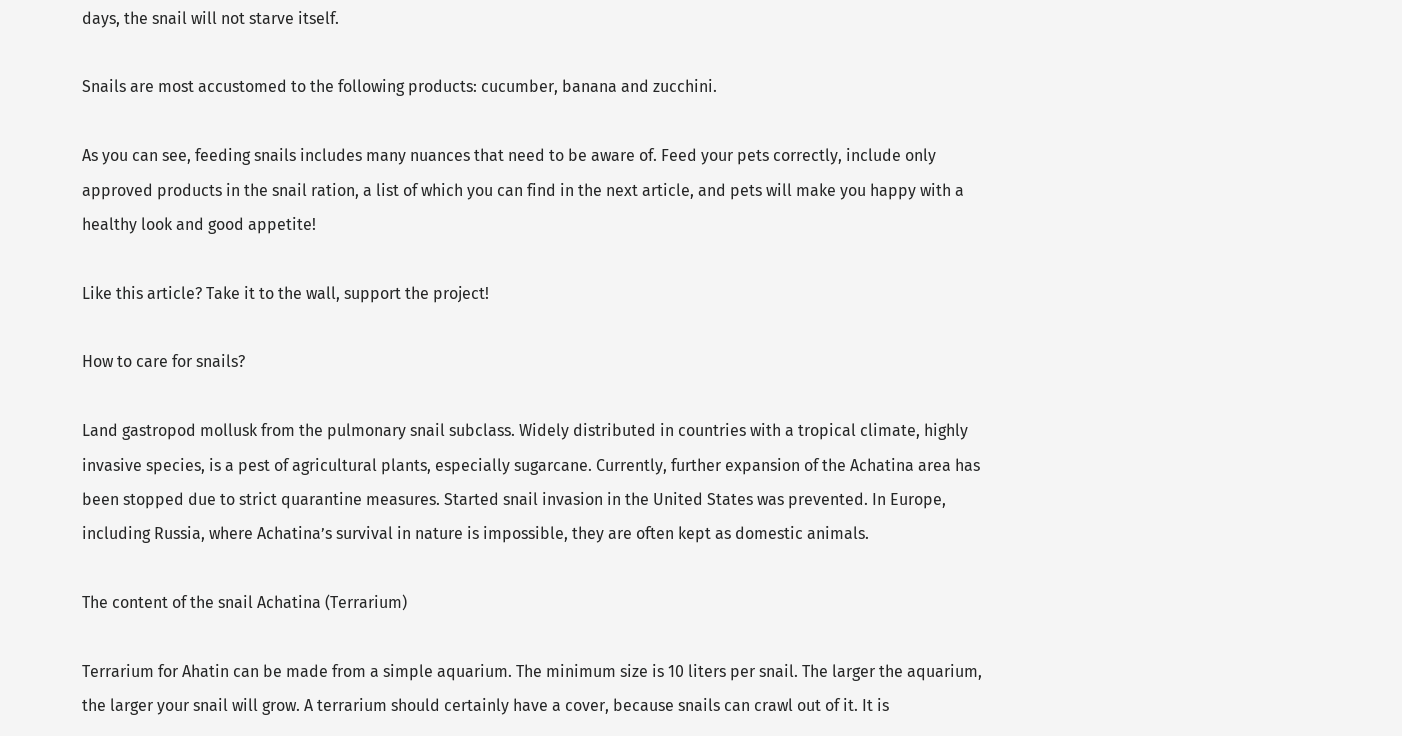days, the snail will not starve itself.

Snails are most accustomed to the following products: cucumber, banana and zucchini.

As you can see, feeding snails includes many nuances that need to be aware of. Feed your pets correctly, include only approved products in the snail ration, a list of which you can find in the next article, and pets will make you happy with a healthy look and good appetite!

Like this article? Take it to the wall, support the project!

How to care for snails?

Land gastropod mollusk from the pulmonary snail subclass. Widely distributed in countries with a tropical climate, highly invasive species, is a pest of agricultural plants, especially sugarcane. Currently, further expansion of the Achatina area has been stopped due to strict quarantine measures. Started snail invasion in the United States was prevented. In Europe, including Russia, where Achatina’s survival in nature is impossible, they are often kept as domestic animals.

The content of the snail Achatina (Terrarium)

Terrarium for Ahatin can be made from a simple aquarium. The minimum size is 10 liters per snail. The larger the aquarium, the larger your snail will grow. A terrarium should certainly have a cover, because snails can crawl out of it. It is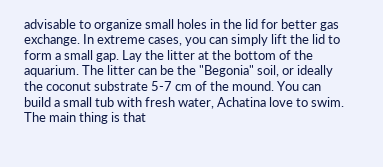advisable to organize small holes in the lid for better gas exchange. In extreme cases, you can simply lift the lid to form a small gap. Lay the litter at the bottom of the aquarium. The litter can be the "Begonia" soil, or ideally the coconut substrate 5-7 cm of the mound. You can build a small tub with fresh water, Achatina love to swim. The main thing is that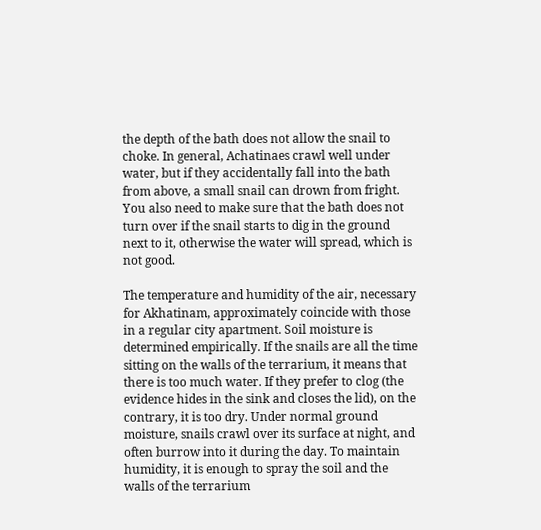the depth of the bath does not allow the snail to choke. In general, Achatinaes crawl well under water, but if they accidentally fall into the bath from above, a small snail can drown from fright. You also need to make sure that the bath does not turn over if the snail starts to dig in the ground next to it, otherwise the water will spread, which is not good.

The temperature and humidity of the air, necessary for Akhatinam, approximately coincide with those in a regular city apartment. Soil moisture is determined empirically. If the snails are all the time sitting on the walls of the terrarium, it means that there is too much water. If they prefer to clog (the evidence hides in the sink and closes the lid), on the contrary, it is too dry. Under normal ground moisture, snails crawl over its surface at night, and often burrow into it during the day. To maintain humidity, it is enough to spray the soil and the walls of the terrarium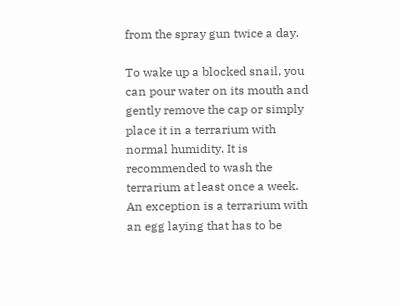from the spray gun twice a day.

To wake up a blocked snail, you can pour water on its mouth and gently remove the cap or simply place it in a terrarium with normal humidity. It is recommended to wash the terrarium at least once a week. An exception is a terrarium with an egg laying that has to be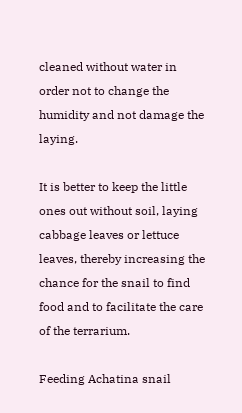cleaned without water in order not to change the humidity and not damage the laying.

It is better to keep the little ones out without soil, laying cabbage leaves or lettuce leaves, thereby increasing the chance for the snail to find food and to facilitate the care of the terrarium.

Feeding Achatina snail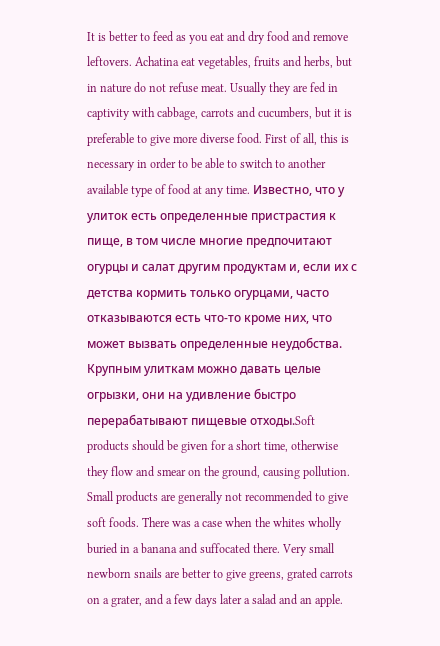It is better to feed as you eat and dry food and remove leftovers. Achatina eat vegetables, fruits and herbs, but in nature do not refuse meat. Usually they are fed in captivity with cabbage, carrots and cucumbers, but it is preferable to give more diverse food. First of all, this is necessary in order to be able to switch to another available type of food at any time. Известно, что у улиток есть определенные пристрастия к пище, в том числе многие предпочитают огурцы и салат другим продуктам и, если их с детства кормить только огурцами, часто отказываются есть что-то кроме них, что может вызвать определенные неудобства. Крупным улиткам можно давать целые огрызки, они на удивление быстро перерабатывают пищевые отходы.Soft products should be given for a short time, otherwise they flow and smear on the ground, causing pollution. Small products are generally not recommended to give soft foods. There was a case when the whites wholly buried in a banana and suffocated there. Very small newborn snails are better to give greens, grated carrots on a grater, and a few days later a salad and an apple.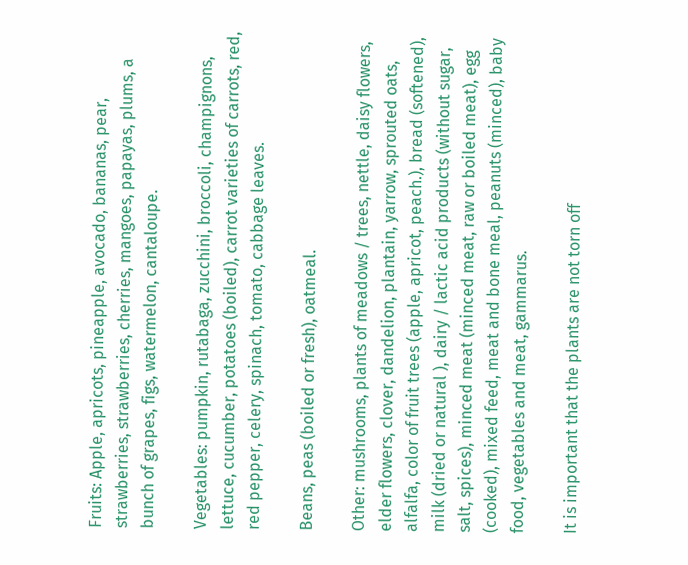Fruits: Apple, apricots, pineapple, avocado, bananas, pear, strawberries, strawberries, cherries, mangoes, papayas, plums, a bunch of grapes, figs, watermelon, cantaloupe.

Vegetables: pumpkin, rutabaga, zucchini, broccoli, champignons, lettuce, cucumber, potatoes (boiled), carrot varieties of carrots, red, red pepper, celery, spinach, tomato, cabbage leaves.

Beans, peas (boiled or fresh), oatmeal.

Other: mushrooms, plants of meadows / trees, nettle, daisy flowers, elder flowers, clover, dandelion, plantain, yarrow, sprouted oats, alfalfa, color of fruit trees (apple, apricot, peach.), bread (softened), milk (dried or natural ), dairy / lactic acid products (without sugar, salt, spices), minced meat (minced meat, raw or boiled meat), egg (cooked), mixed feed, meat and bone meal, peanuts (minced), baby food, vegetables and meat, gammarus.

It is important that the plants are not torn off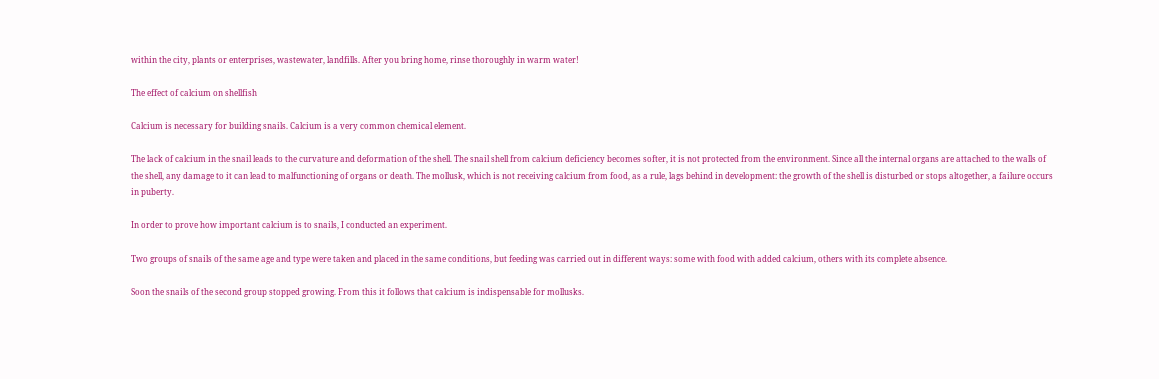within the city, plants or enterprises, wastewater, landfills. After you bring home, rinse thoroughly in warm water!

The effect of calcium on shellfish

Calcium is necessary for building snails. Calcium is a very common chemical element.

The lack of calcium in the snail leads to the curvature and deformation of the shell. The snail shell from calcium deficiency becomes softer, it is not protected from the environment. Since all the internal organs are attached to the walls of the shell, any damage to it can lead to malfunctioning of organs or death. The mollusk, which is not receiving calcium from food, as a rule, lags behind in development: the growth of the shell is disturbed or stops altogether, a failure occurs in puberty.

In order to prove how important calcium is to snails, I conducted an experiment.

Two groups of snails of the same age and type were taken and placed in the same conditions, but feeding was carried out in different ways: some with food with added calcium, others with its complete absence.

Soon the snails of the second group stopped growing. From this it follows that calcium is indispensable for mollusks.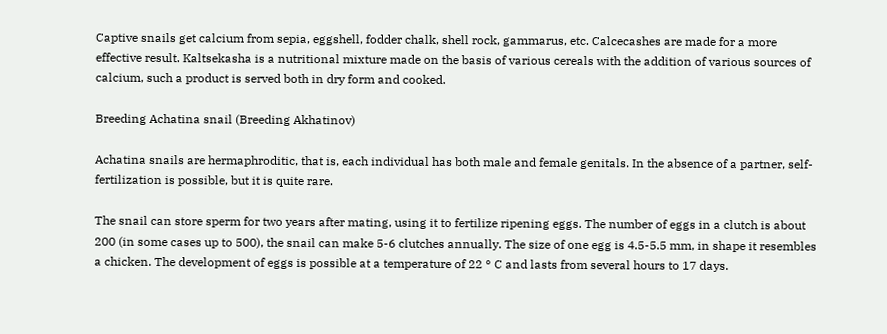Captive snails get calcium from sepia, eggshell, fodder chalk, shell rock, gammarus, etc. Calcecashes are made for a more effective result. Kaltsekasha is a nutritional mixture made on the basis of various cereals with the addition of various sources of calcium, such a product is served both in dry form and cooked.

Breeding Achatina snail (Breeding Akhatinov)

Achatina snails are hermaphroditic, that is, each individual has both male and female genitals. In the absence of a partner, self-fertilization is possible, but it is quite rare.

The snail can store sperm for two years after mating, using it to fertilize ripening eggs. The number of eggs in a clutch is about 200 (in some cases up to 500), the snail can make 5-6 clutches annually. The size of one egg is 4.5-5.5 mm, in shape it resembles a chicken. The development of eggs is possible at a temperature of 22 ° C and lasts from several hours to 17 days.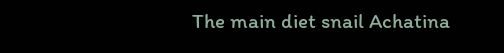The main diet snail Achatina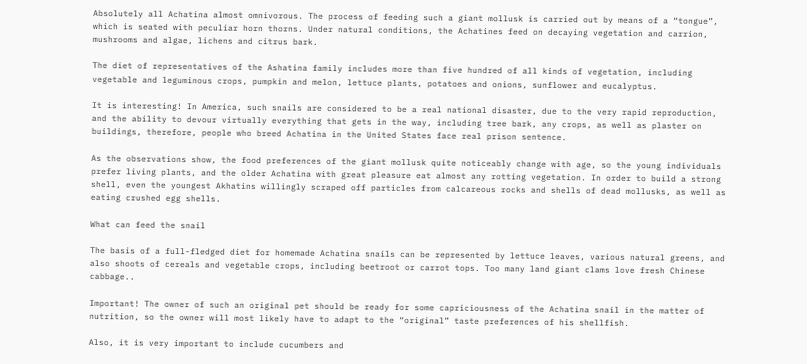Absolutely all Achatina almost omnivorous. The process of feeding such a giant mollusk is carried out by means of a “tongue”, which is seated with peculiar horn thorns. Under natural conditions, the Achatines feed on decaying vegetation and carrion, mushrooms and algae, lichens and citrus bark.

The diet of representatives of the Ashatina family includes more than five hundred of all kinds of vegetation, including vegetable and leguminous crops, pumpkin and melon, lettuce plants, potatoes and onions, sunflower and eucalyptus.

It is interesting! In America, such snails are considered to be a real national disaster, due to the very rapid reproduction, and the ability to devour virtually everything that gets in the way, including tree bark, any crops, as well as plaster on buildings, therefore, people who breed Achatina in the United States face real prison sentence.

As the observations show, the food preferences of the giant mollusk quite noticeably change with age, so the young individuals prefer living plants, and the older Achatina with great pleasure eat almost any rotting vegetation. In order to build a strong shell, even the youngest Akhatins willingly scraped off particles from calcareous rocks and shells of dead mollusks, as well as eating crushed egg shells.

What can feed the snail

The basis of a full-fledged diet for homemade Achatina snails can be represented by lettuce leaves, various natural greens, and also shoots of cereals and vegetable crops, including beetroot or carrot tops. Too many land giant clams love fresh Chinese cabbage..

Important! The owner of such an original pet should be ready for some capriciousness of the Achatina snail in the matter of nutrition, so the owner will most likely have to adapt to the “original” taste preferences of his shellfish.

Also, it is very important to include cucumbers and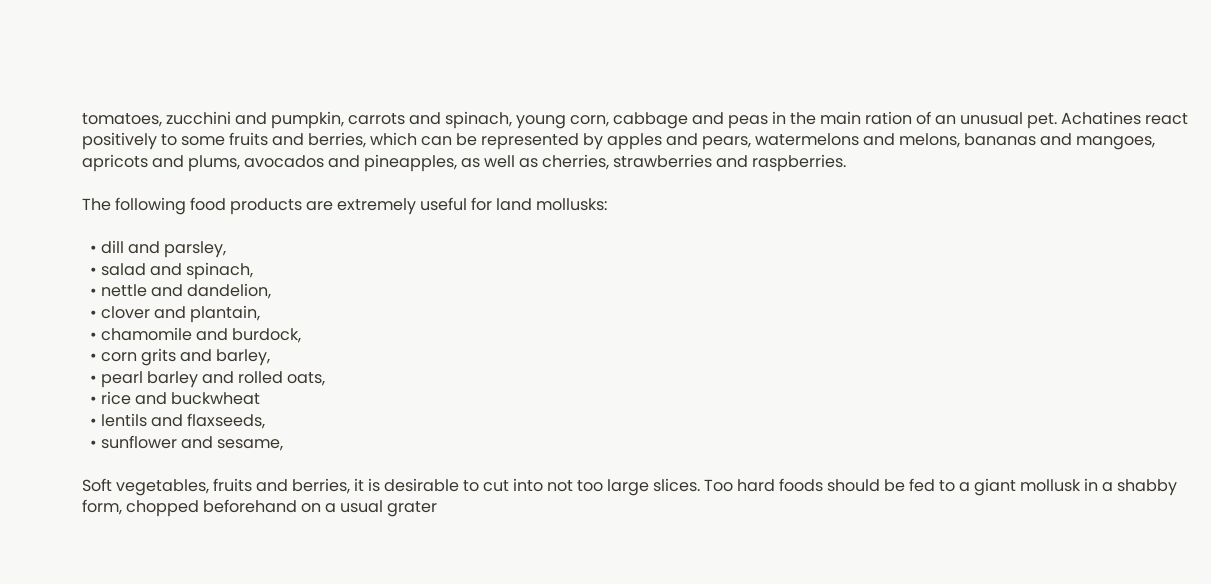tomatoes, zucchini and pumpkin, carrots and spinach, young corn, cabbage and peas in the main ration of an unusual pet. Achatines react positively to some fruits and berries, which can be represented by apples and pears, watermelons and melons, bananas and mangoes, apricots and plums, avocados and pineapples, as well as cherries, strawberries and raspberries.

The following food products are extremely useful for land mollusks:

  • dill and parsley,
  • salad and spinach,
  • nettle and dandelion,
  • clover and plantain,
  • chamomile and burdock,
  • corn grits and barley,
  • pearl barley and rolled oats,
  • rice and buckwheat
  • lentils and flaxseeds,
  • sunflower and sesame,

Soft vegetables, fruits and berries, it is desirable to cut into not too large slices. Too hard foods should be fed to a giant mollusk in a shabby form, chopped beforehand on a usual grater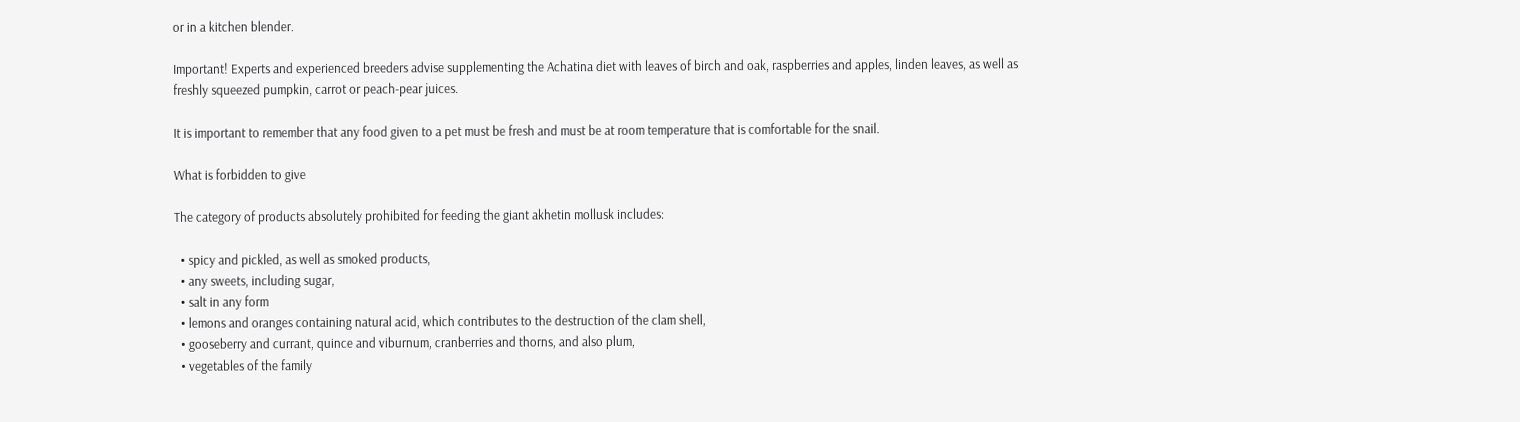or in a kitchen blender.

Important! Experts and experienced breeders advise supplementing the Achatina diet with leaves of birch and oak, raspberries and apples, linden leaves, as well as freshly squeezed pumpkin, carrot or peach-pear juices.

It is important to remember that any food given to a pet must be fresh and must be at room temperature that is comfortable for the snail.

What is forbidden to give

The category of products absolutely prohibited for feeding the giant akhetin mollusk includes:

  • spicy and pickled, as well as smoked products,
  • any sweets, including sugar,
  • salt in any form
  • lemons and oranges containing natural acid, which contributes to the destruction of the clam shell,
  • gooseberry and currant, quince and viburnum, cranberries and thorns, and also plum,
  • vegetables of the family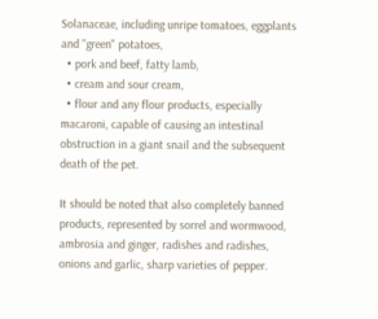Solanaceae, including unripe tomatoes, eggplants and "green" potatoes,
  • pork and beef, fatty lamb,
  • cream and sour cream,
  • flour and any flour products, especially macaroni, capable of causing an intestinal obstruction in a giant snail and the subsequent death of the pet.

It should be noted that also completely banned products, represented by sorrel and wormwood, ambrosia and ginger, radishes and radishes, onions and garlic, sharp varieties of pepper.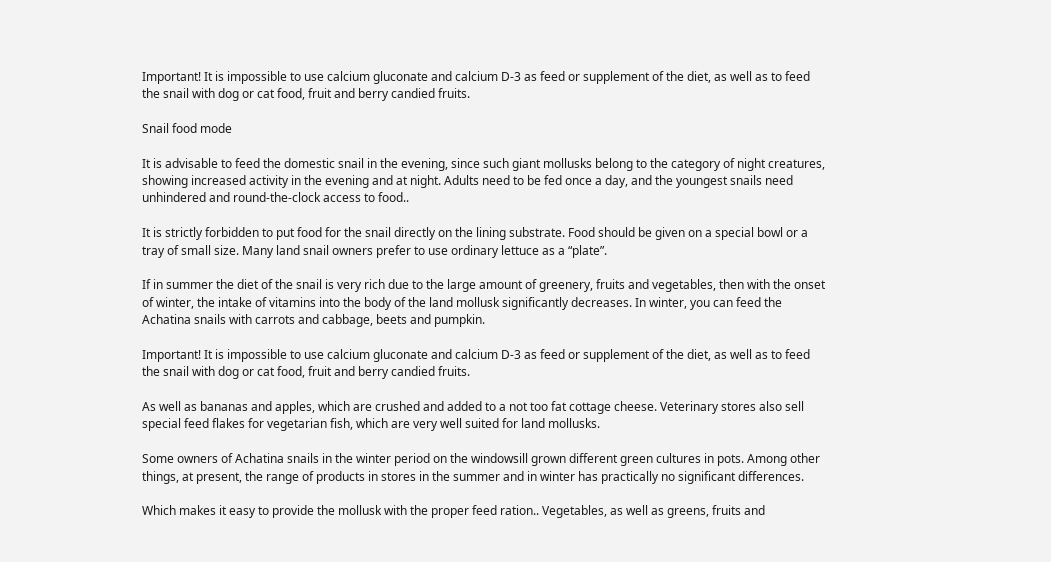Important! It is impossible to use calcium gluconate and calcium D-3 as feed or supplement of the diet, as well as to feed the snail with dog or cat food, fruit and berry candied fruits.

Snail food mode

It is advisable to feed the domestic snail in the evening, since such giant mollusks belong to the category of night creatures, showing increased activity in the evening and at night. Adults need to be fed once a day, and the youngest snails need unhindered and round-the-clock access to food..

It is strictly forbidden to put food for the snail directly on the lining substrate. Food should be given on a special bowl or a tray of small size. Many land snail owners prefer to use ordinary lettuce as a “plate”.

If in summer the diet of the snail is very rich due to the large amount of greenery, fruits and vegetables, then with the onset of winter, the intake of vitamins into the body of the land mollusk significantly decreases. In winter, you can feed the Achatina snails with carrots and cabbage, beets and pumpkin.

Important! It is impossible to use calcium gluconate and calcium D-3 as feed or supplement of the diet, as well as to feed the snail with dog or cat food, fruit and berry candied fruits.

As well as bananas and apples, which are crushed and added to a not too fat cottage cheese. Veterinary stores also sell special feed flakes for vegetarian fish, which are very well suited for land mollusks.

Some owners of Achatina snails in the winter period on the windowsill grown different green cultures in pots. Among other things, at present, the range of products in stores in the summer and in winter has practically no significant differences.

Which makes it easy to provide the mollusk with the proper feed ration.. Vegetables, as well as greens, fruits and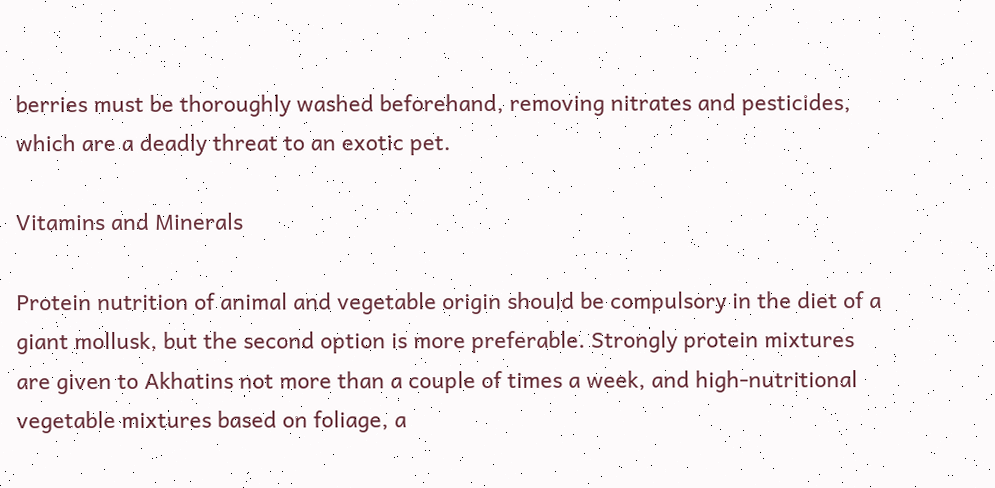berries must be thoroughly washed beforehand, removing nitrates and pesticides, which are a deadly threat to an exotic pet.

Vitamins and Minerals

Protein nutrition of animal and vegetable origin should be compulsory in the diet of a giant mollusk, but the second option is more preferable. Strongly protein mixtures are given to Akhatins not more than a couple of times a week, and high-nutritional vegetable mixtures based on foliage, a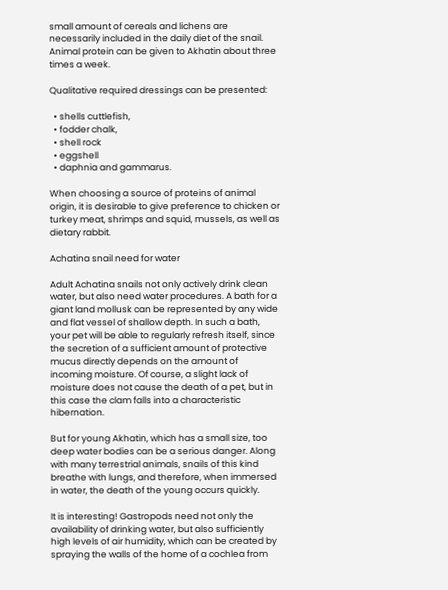small amount of cereals and lichens are necessarily included in the daily diet of the snail. Animal protein can be given to Akhatin about three times a week.

Qualitative required dressings can be presented:

  • shells cuttlefish,
  • fodder chalk,
  • shell rock
  • eggshell
  • daphnia and gammarus.

When choosing a source of proteins of animal origin, it is desirable to give preference to chicken or turkey meat, shrimps and squid, mussels, as well as dietary rabbit.

Achatina snail need for water

Adult Achatina snails not only actively drink clean water, but also need water procedures. A bath for a giant land mollusk can be represented by any wide and flat vessel of shallow depth. In such a bath, your pet will be able to regularly refresh itself, since the secretion of a sufficient amount of protective mucus directly depends on the amount of incoming moisture. Of course, a slight lack of moisture does not cause the death of a pet, but in this case the clam falls into a characteristic hibernation.

But for young Akhatin, which has a small size, too deep water bodies can be a serious danger. Along with many terrestrial animals, snails of this kind breathe with lungs, and therefore, when immersed in water, the death of the young occurs quickly.

It is interesting! Gastropods need not only the availability of drinking water, but also sufficiently high levels of air humidity, which can be created by spraying the walls of the home of a cochlea from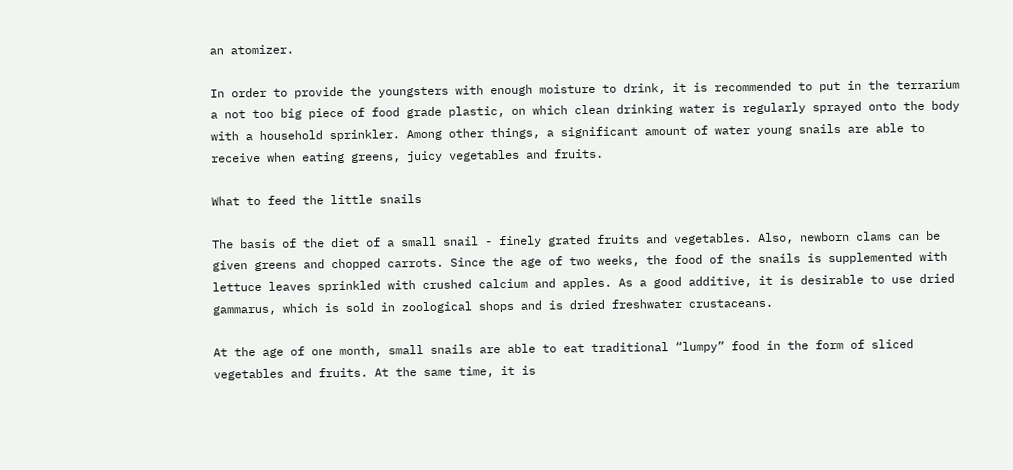an atomizer.

In order to provide the youngsters with enough moisture to drink, it is recommended to put in the terrarium a not too big piece of food grade plastic, on which clean drinking water is regularly sprayed onto the body with a household sprinkler. Among other things, a significant amount of water young snails are able to receive when eating greens, juicy vegetables and fruits.

What to feed the little snails

The basis of the diet of a small snail - finely grated fruits and vegetables. Also, newborn clams can be given greens and chopped carrots. Since the age of two weeks, the food of the snails is supplemented with lettuce leaves sprinkled with crushed calcium and apples. As a good additive, it is desirable to use dried gammarus, which is sold in zoological shops and is dried freshwater crustaceans.

At the age of one month, small snails are able to eat traditional “lumpy” food in the form of sliced vegetables and fruits. At the same time, it is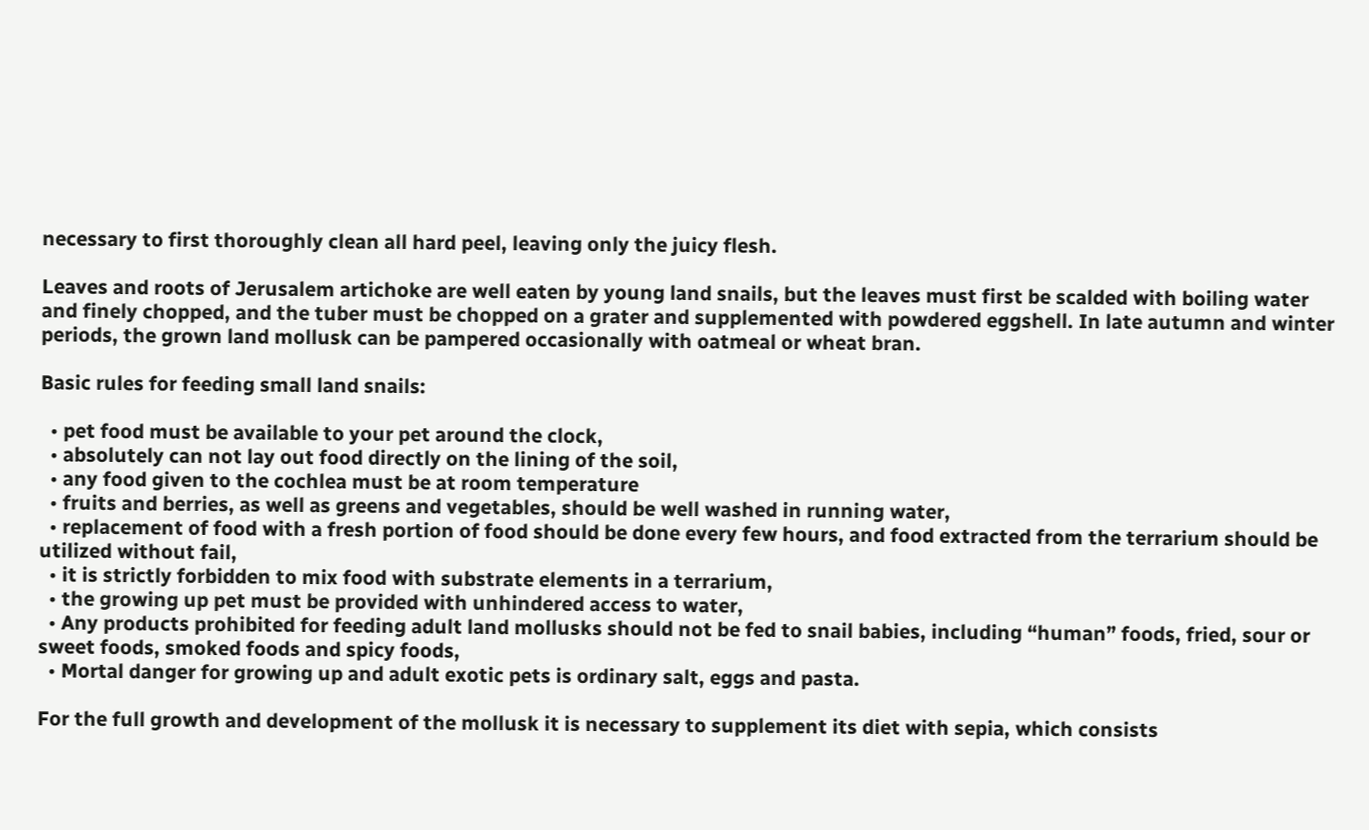necessary to first thoroughly clean all hard peel, leaving only the juicy flesh.

Leaves and roots of Jerusalem artichoke are well eaten by young land snails, but the leaves must first be scalded with boiling water and finely chopped, and the tuber must be chopped on a grater and supplemented with powdered eggshell. In late autumn and winter periods, the grown land mollusk can be pampered occasionally with oatmeal or wheat bran.

Basic rules for feeding small land snails:

  • pet food must be available to your pet around the clock,
  • absolutely can not lay out food directly on the lining of the soil,
  • any food given to the cochlea must be at room temperature
  • fruits and berries, as well as greens and vegetables, should be well washed in running water,
  • replacement of food with a fresh portion of food should be done every few hours, and food extracted from the terrarium should be utilized without fail,
  • it is strictly forbidden to mix food with substrate elements in a terrarium,
  • the growing up pet must be provided with unhindered access to water,
  • Any products prohibited for feeding adult land mollusks should not be fed to snail babies, including “human” foods, fried, sour or sweet foods, smoked foods and spicy foods,
  • Mortal danger for growing up and adult exotic pets is ordinary salt, eggs and pasta.

For the full growth and development of the mollusk it is necessary to supplement its diet with sepia, which consists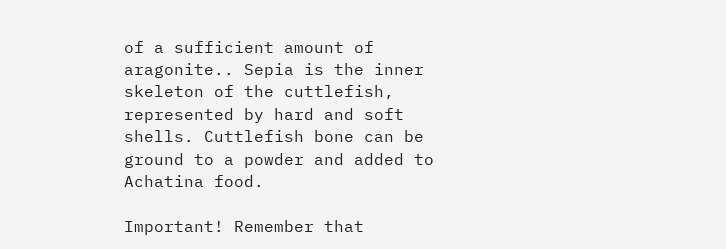of a sufficient amount of aragonite.. Sepia is the inner skeleton of the cuttlefish, represented by hard and soft shells. Cuttlefish bone can be ground to a powder and added to Achatina food.

Important! Remember that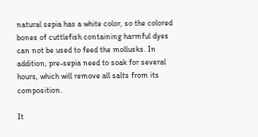natural sepia has a white color, so the colored bones of cuttlefish containing harmful dyes can not be used to feed the mollusks. In addition, pre-sepia need to soak for several hours, which will remove all salts from its composition.

It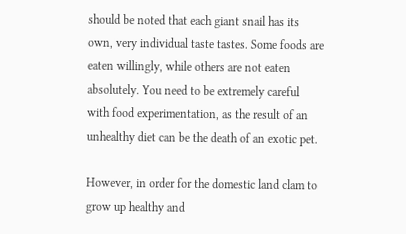should be noted that each giant snail has its own, very individual taste tastes. Some foods are eaten willingly, while others are not eaten absolutely. You need to be extremely careful with food experimentation, as the result of an unhealthy diet can be the death of an exotic pet.

However, in order for the domestic land clam to grow up healthy and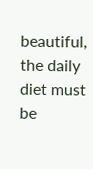beautiful, the daily diet must be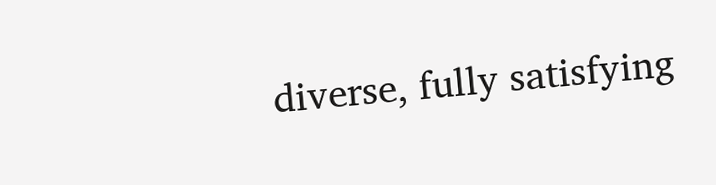diverse, fully satisfying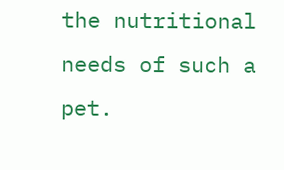the nutritional needs of such a pet.